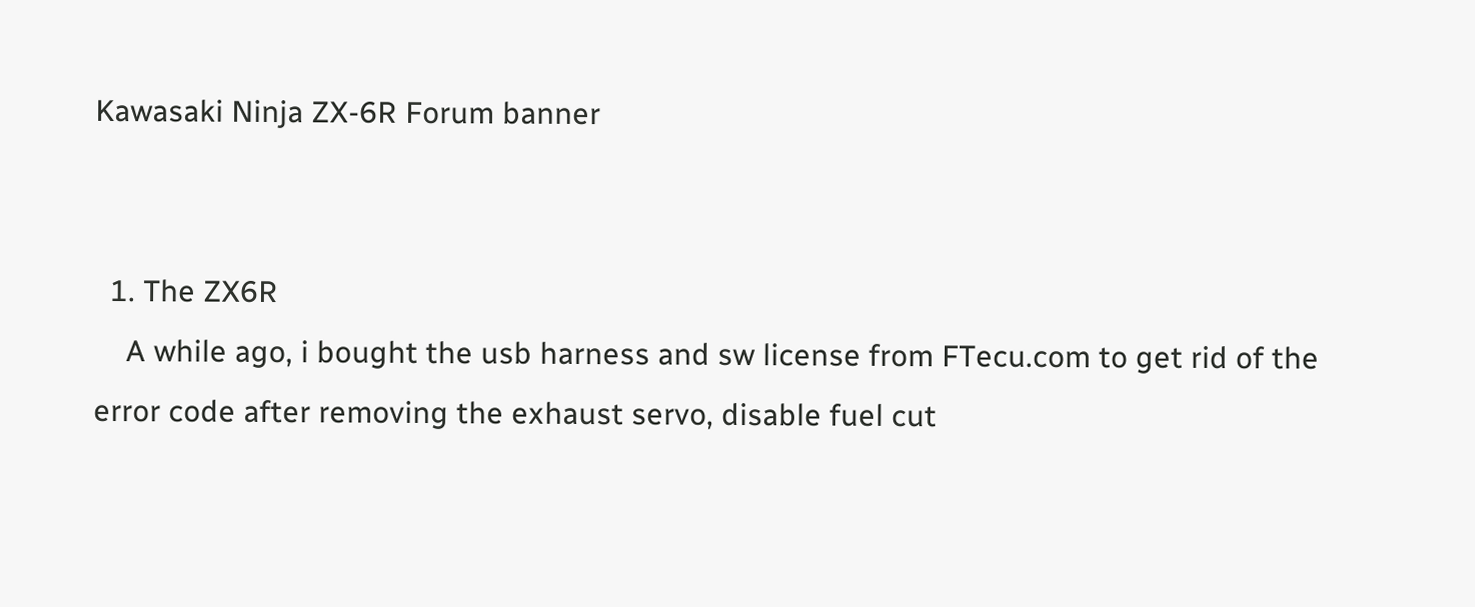Kawasaki Ninja ZX-6R Forum banner


  1. The ZX6R
    A while ago, i bought the usb harness and sw license from FTecu.com to get rid of the error code after removing the exhaust servo, disable fuel cut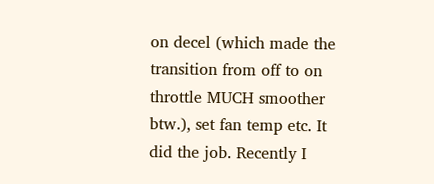on decel (which made the transition from off to on throttle MUCH smoother btw.), set fan temp etc. It did the job. Recently I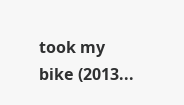took my bike (2013...